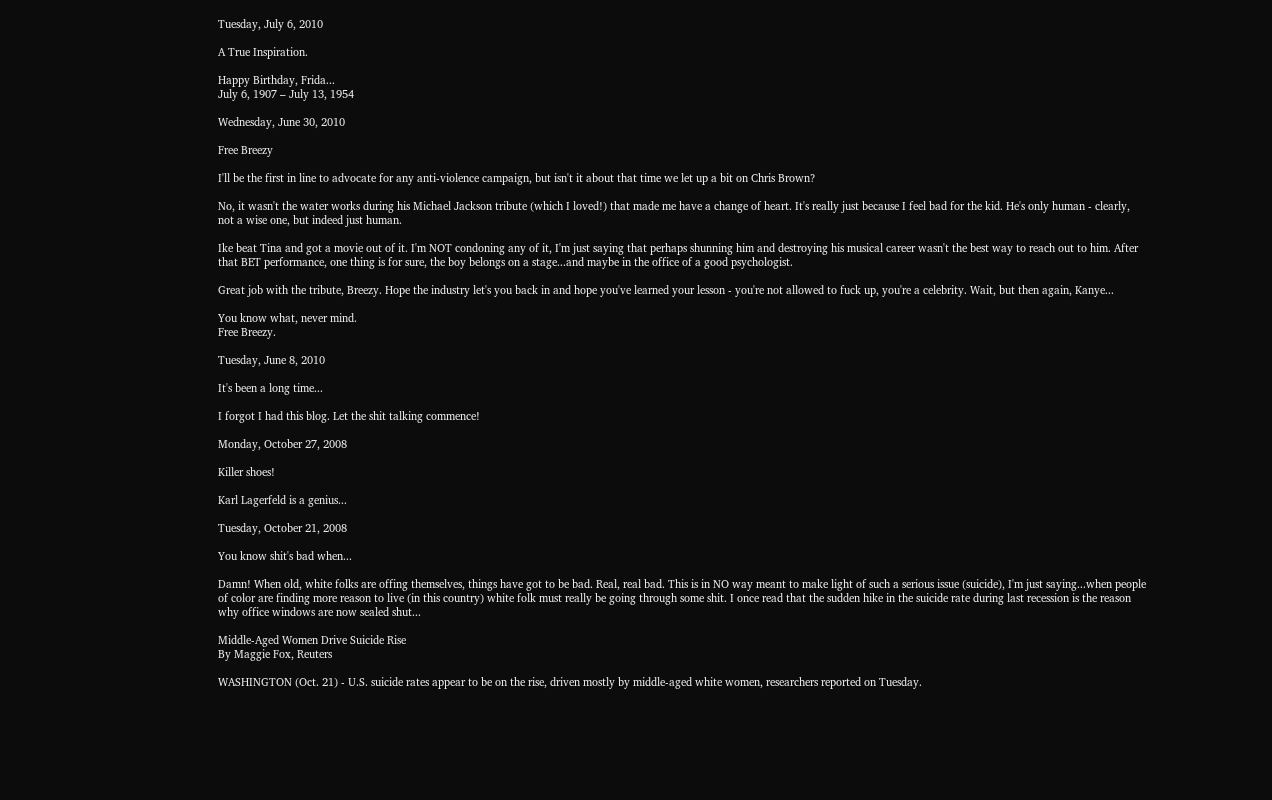Tuesday, July 6, 2010

A True Inspiration.

Happy Birthday, Frida...
July 6, 1907 – July 13, 1954

Wednesday, June 30, 2010

Free Breezy

I'll be the first in line to advocate for any anti-violence campaign, but isn't it about that time we let up a bit on Chris Brown?

No, it wasn't the water works during his Michael Jackson tribute (which I loved!) that made me have a change of heart. It's really just because I feel bad for the kid. He's only human - clearly, not a wise one, but indeed just human.

Ike beat Tina and got a movie out of it. I'm NOT condoning any of it, I'm just saying that perhaps shunning him and destroying his musical career wasn't the best way to reach out to him. After that BET performance, one thing is for sure, the boy belongs on a stage...and maybe in the office of a good psychologist.

Great job with the tribute, Breezy. Hope the industry let's you back in and hope you've learned your lesson - you're not allowed to fuck up, you're a celebrity. Wait, but then again, Kanye...

You know what, never mind.
Free Breezy.

Tuesday, June 8, 2010

It's been a long time...

I forgot I had this blog. Let the shit talking commence!

Monday, October 27, 2008

Killer shoes!

Karl Lagerfeld is a genius...

Tuesday, October 21, 2008

You know shit's bad when...

Damn! When old, white folks are offing themselves, things have got to be bad. Real, real bad. This is in NO way meant to make light of such a serious issue (suicide), I'm just saying...when people of color are finding more reason to live (in this country) white folk must really be going through some shit. I once read that the sudden hike in the suicide rate during last recession is the reason why office windows are now sealed shut...

Middle-Aged Women Drive Suicide Rise
By Maggie Fox, Reuters

WASHINGTON (Oct. 21) - U.S. suicide rates appear to be on the rise, driven mostly by middle-aged white women, researchers reported on Tuesday.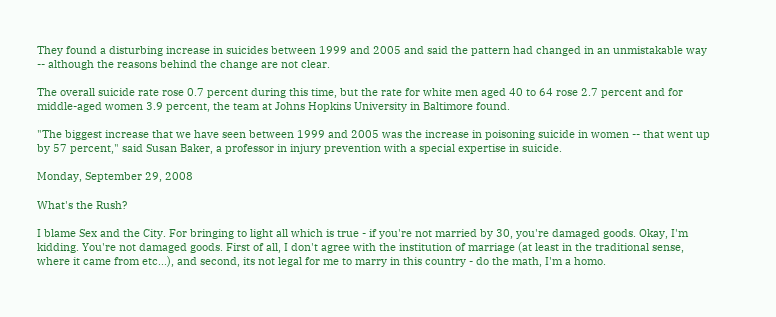They found a disturbing increase in suicides between 1999 and 2005 and said the pattern had changed in an unmistakable way -- although the reasons behind the change are not clear.

The overall suicide rate rose 0.7 percent during this time, but the rate for white men aged 40 to 64 rose 2.7 percent and for middle-aged women 3.9 percent, the team at Johns Hopkins University in Baltimore found.

"The biggest increase that we have seen between 1999 and 2005 was the increase in poisoning suicide in women -- that went up by 57 percent," said Susan Baker, a professor in injury prevention with a special expertise in suicide.

Monday, September 29, 2008

What's the Rush?

I blame Sex and the City. For bringing to light all which is true - if you're not married by 30, you're damaged goods. Okay, I'm kidding. You're not damaged goods. First of all, I don't agree with the institution of marriage (at least in the traditional sense, where it came from etc...), and second, its not legal for me to marry in this country - do the math, I'm a homo.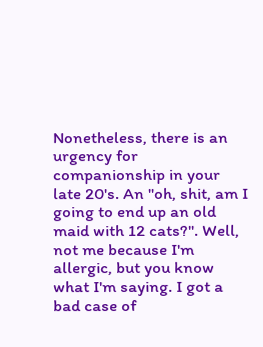Nonetheless, there is an urgency for companionship in your late 20's. An "oh, shit, am I going to end up an old maid with 12 cats?". Well, not me because I'm allergic, but you know what I'm saying. I got a bad case of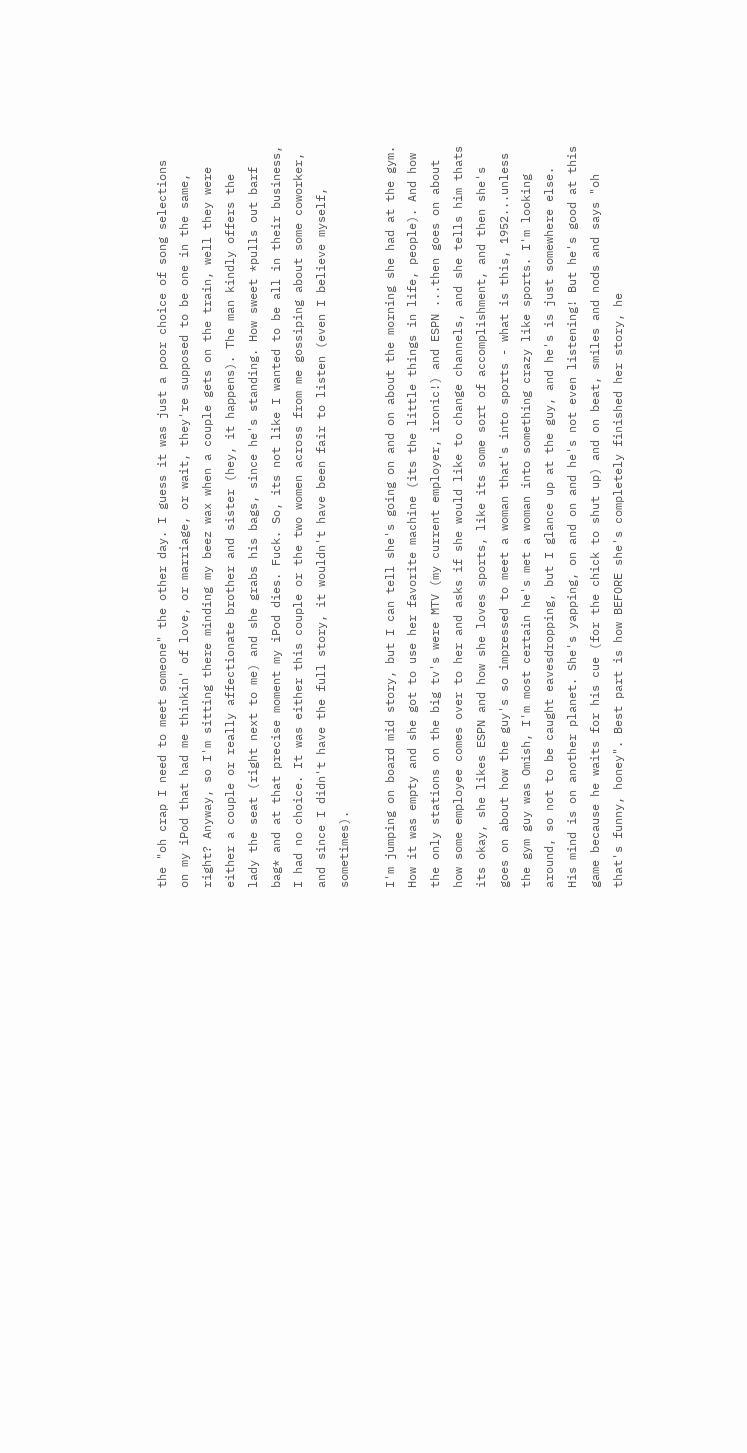the "oh crap I need to meet someone" the other day. I guess it was just a poor choice of song selections on my iPod that had me thinkin' of love, or marriage, or wait, they're supposed to be one in the same, right? Anyway, so I'm sitting there minding my beez wax when a couple gets on the train, well they were either a couple or really affectionate brother and sister (hey, it happens). The man kindly offers the lady the seat (right next to me) and she grabs his bags, since he's standing. How sweet *pulls out barf bag* and at that precise moment my iPod dies. Fuck. So, its not like I wanted to be all in their business, I had no choice. It was either this couple or the two women across from me gossiping about some coworker, and since I didn't have the full story, it wouldn't have been fair to listen (even I believe myself, sometimes).

I'm jumping on board mid story, but I can tell she's going on and on about the morning she had at the gym. How it was empty and she got to use her favorite machine (its the little things in life, people). And how the only stations on the big tv's were MTV (my current employer, ironic!) and ESPN ...then goes on about how some employee comes over to her and asks if she would like to change channels, and she tells him thats its okay, she likes ESPN and how she loves sports, like its some sort of accomplishment, and then she's goes on about how the guy's so impressed to meet a woman that's into sports - what is this, 1952...unless the gym guy was Omish, I'm most certain he's met a woman into something crazy like sports. I'm looking around, so not to be caught eavesdropping, but I glance up at the guy, and he's is just somewhere else. His mind is on another planet. She's yapping, on and on and he's not even listening! But he's good at this game because he waits for his cue (for the chick to shut up) and on beat, smiles and nods and says "oh that's funny, honey". Best part is how BEFORE she's completely finished her story, he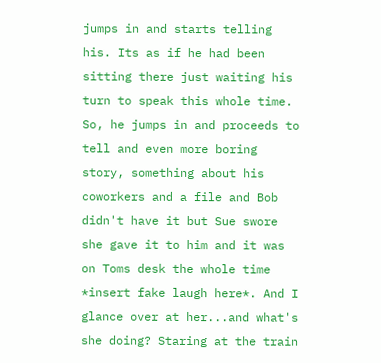jumps in and starts telling his. Its as if he had been sitting there just waiting his turn to speak this whole time. So, he jumps in and proceeds to tell and even more boring story, something about his coworkers and a file and Bob didn't have it but Sue swore she gave it to him and it was on Toms desk the whole time *insert fake laugh here*. And I glance over at her...and what's she doing? Staring at the train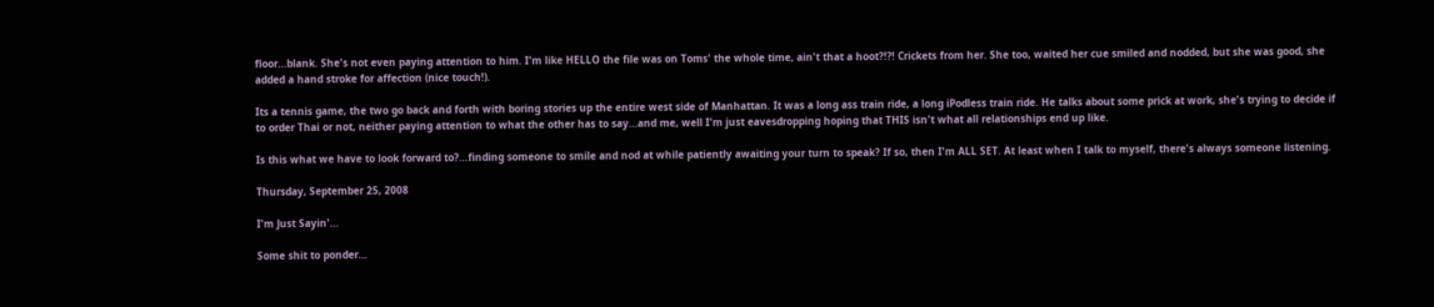floor...blank. She's not even paying attention to him. I'm like HELLO the file was on Toms' the whole time, ain't that a hoot?!?! Crickets from her. She too, waited her cue smiled and nodded, but she was good, she added a hand stroke for affection (nice touch!).

Its a tennis game, the two go back and forth with boring stories up the entire west side of Manhattan. It was a long ass train ride, a long iPodless train ride. He talks about some prick at work, she's trying to decide if to order Thai or not, neither paying attention to what the other has to say...and me, well I'm just eavesdropping hoping that THIS isn't what all relationships end up like.

Is this what we have to look forward to?...finding someone to smile and nod at while patiently awaiting your turn to speak? If so, then I'm ALL SET. At least when I talk to myself, there's always someone listening.

Thursday, September 25, 2008

I'm Just Sayin'...

Some shit to ponder...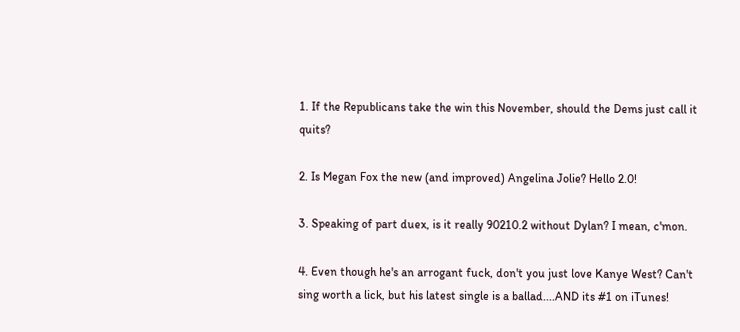1. If the Republicans take the win this November, should the Dems just call it quits?

2. Is Megan Fox the new (and improved) Angelina Jolie? Hello 2.0!

3. Speaking of part duex, is it really 90210.2 without Dylan? I mean, c'mon.

4. Even though he's an arrogant fuck, don't you just love Kanye West? Can't sing worth a lick, but his latest single is a ballad....AND its #1 on iTunes!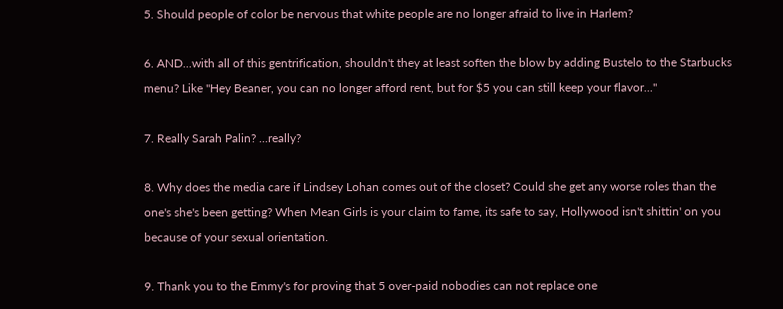5. Should people of color be nervous that white people are no longer afraid to live in Harlem?

6. AND...with all of this gentrification, shouldn't they at least soften the blow by adding Bustelo to the Starbucks menu? Like "Hey Beaner, you can no longer afford rent, but for $5 you can still keep your flavor..."

7. Really Sarah Palin? ...really?

8. Why does the media care if Lindsey Lohan comes out of the closet? Could she get any worse roles than the one's she's been getting? When Mean Girls is your claim to fame, its safe to say, Hollywood isn't shittin' on you because of your sexual orientation.

9. Thank you to the Emmy's for proving that 5 over-paid nobodies can not replace one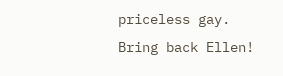priceless gay. Bring back Ellen!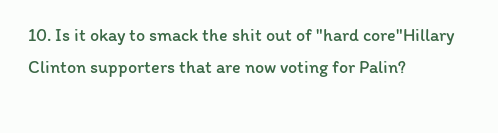10. Is it okay to smack the shit out of "hard core"Hillary Clinton supporters that are now voting for Palin?